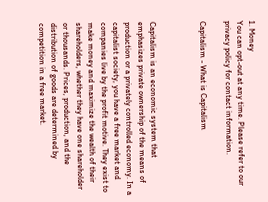1. Money
You can opt-out at any time. Please refer to our privacy policy for contact information.

Capitalism - What is Capitalism



Capitalism is an economic system that emphasizes private ownership of the means of production or a privately controlled economy. In a capitalist society, you have a free market and companies live by the profit motive. They exist to make money and maximize the wealth of their shareholders, whether they have one shareholder or thousands. Prices, production, and the distribution of goods are determined by competition in a free market.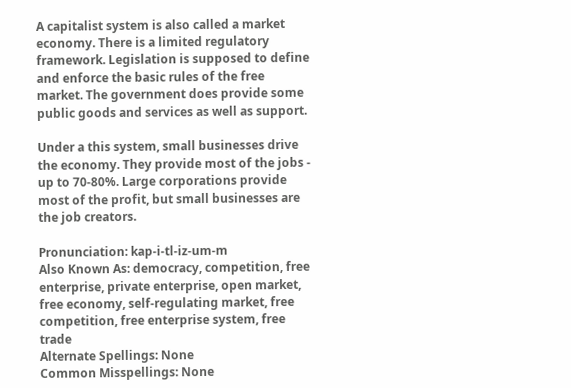A capitalist system is also called a market economy. There is a limited regulatory framework. Legislation is supposed to define and enforce the basic rules of the free market. The government does provide some public goods and services as well as support.

Under a this system, small businesses drive the economy. They provide most of the jobs - up to 70-80%. Large corporations provide most of the profit, but small businesses are the job creators.

Pronunciation: kap-i-tl-iz-um-m
Also Known As: democracy, competition, free enterprise, private enterprise, open market, free economy, self-regulating market, free competition, free enterprise system, free trade
Alternate Spellings: None
Common Misspellings: None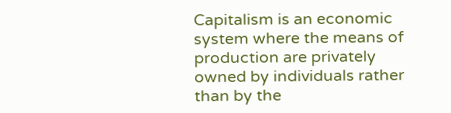Capitalism is an economic system where the means of production are privately owned by individuals rather than by the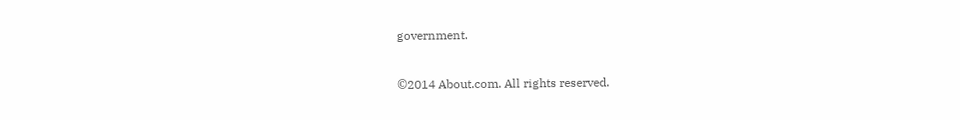government.

©2014 About.com. All rights reserved.